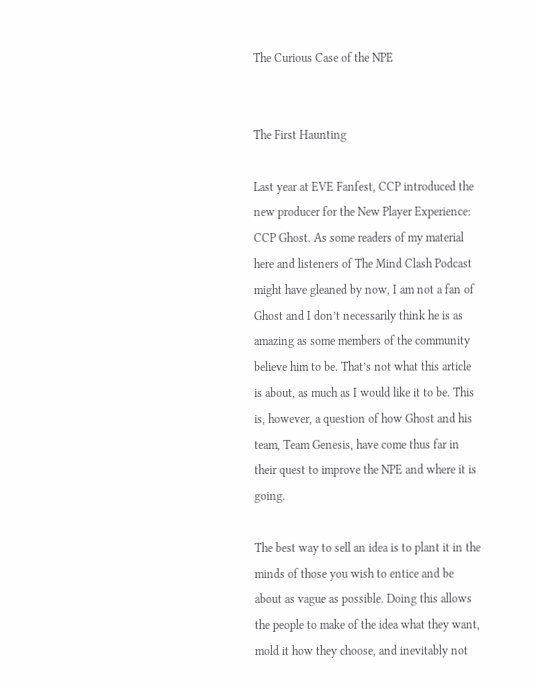The Curious Case of the NPE


The First Haunting

Last year at EVE Fanfest, CCP introduced the new producer for the New Player Experience: CCP Ghost. As some readers of my material here and listeners of The Mind Clash Podcast might have gleaned by now, I am not a fan of Ghost and I don’t necessarily think he is as amazing as some members of the community believe him to be. That’s not what this article is about, as much as I would like it to be. This is, however, a question of how Ghost and his team, Team Genesis, have come thus far in their quest to improve the NPE and where it is going.

The best way to sell an idea is to plant it in the minds of those you wish to entice and be about as vague as possible. Doing this allows the people to make of the idea what they want, mold it how they choose, and inevitably not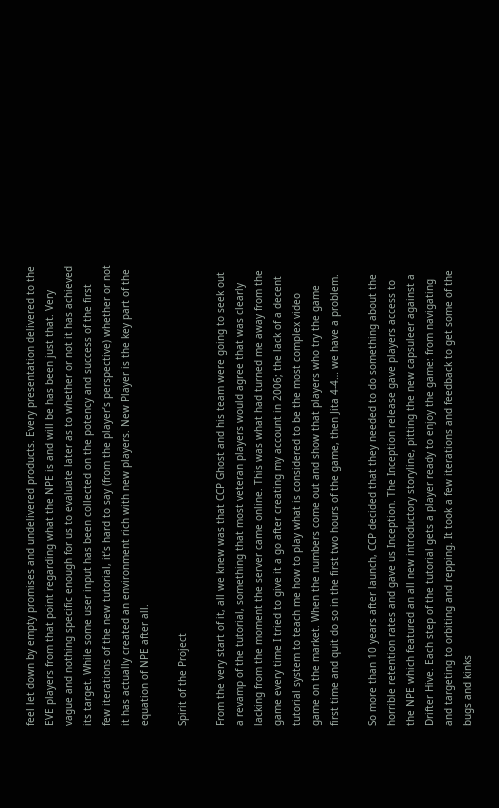feel let down by empty promises and undelivered products. Every presentation delivered to the EVE players from that point regarding what the NPE is and will be has been just that. Very vague and nothing specific enough for us to evaluate later as to whether or not it has achieved its target. While some user input has been collected on the potency and success of the first few iterations of the new tutorial, it’s hard to say (from the player’s perspective) whether or not it has actually created an environment rich with new players. New Player is the key part of the equation of NPE after all.

Spirit of the Project

From the very start of it, all we knew was that CCP Ghost and his team were going to seek out a revamp of the tutorial, something that most veteran players would agree that was clearly lacking from the moment the server came online. This was what had turned me away from the game every time I tried to give it a go after creating my account in 2006; the lack of a decent tutorial system to teach me how to play what is considered to be the most complex video game on the market. When the numbers come out and show that players who try the game first time and quit do so in the first two hours of the game, then Jita 4-4… we have a problem.

So more than 10 years after launch, CCP decided that they needed to do something about the horrible retention rates and gave us Inception. The Inception release gave players access to the NPE which featured an all new introductory storyline, pitting the new capsuleer against a Drifter Hive. Each step of the tutorial gets a player ready to enjoy the game: from navigating and targeting to orbiting and repping. It took a few iterations and feedback to get some of the bugs and kinks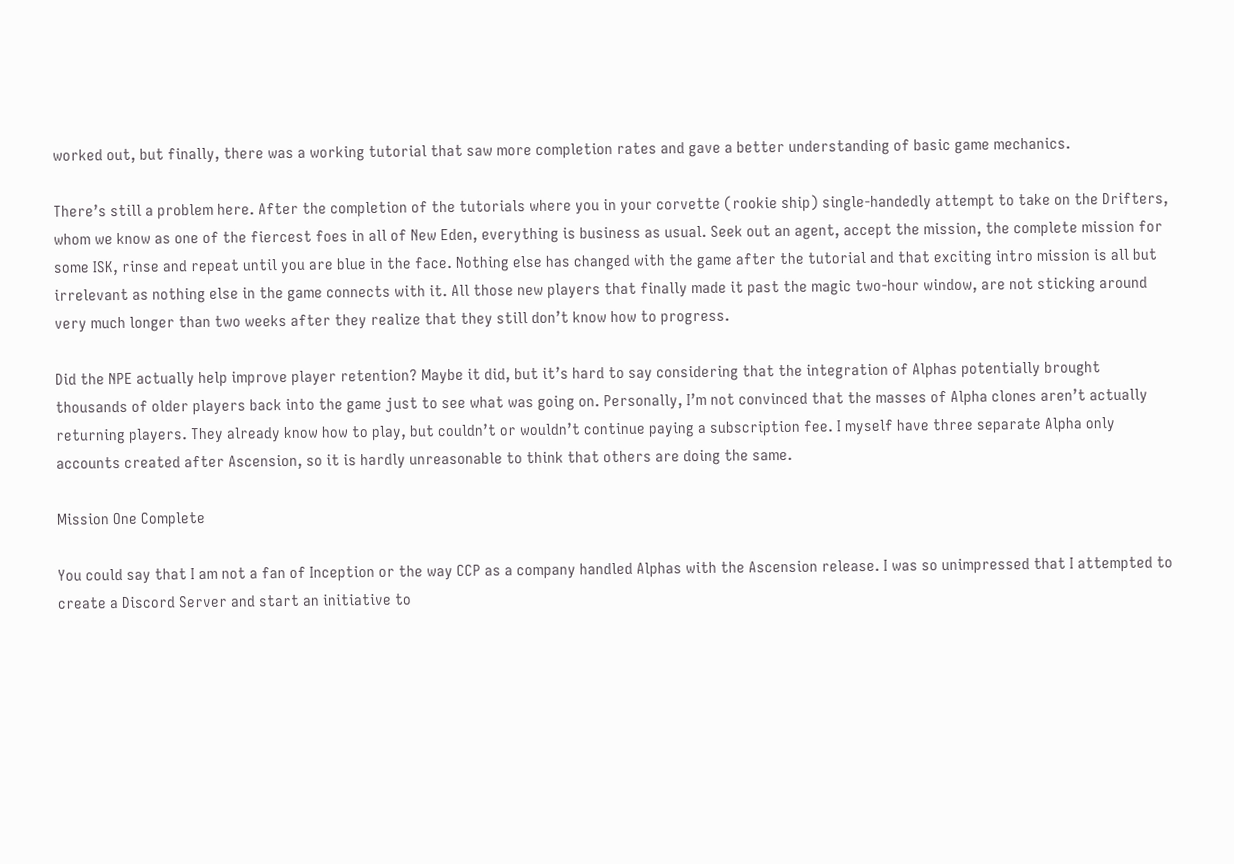worked out, but finally, there was a working tutorial that saw more completion rates and gave a better understanding of basic game mechanics.

There’s still a problem here. After the completion of the tutorials where you in your corvette (rookie ship) single-handedly attempt to take on the Drifters, whom we know as one of the fiercest foes in all of New Eden, everything is business as usual. Seek out an agent, accept the mission, the complete mission for some ISK, rinse and repeat until you are blue in the face. Nothing else has changed with the game after the tutorial and that exciting intro mission is all but irrelevant as nothing else in the game connects with it. All those new players that finally made it past the magic two-hour window, are not sticking around very much longer than two weeks after they realize that they still don’t know how to progress.

Did the NPE actually help improve player retention? Maybe it did, but it’s hard to say considering that the integration of Alphas potentially brought thousands of older players back into the game just to see what was going on. Personally, I’m not convinced that the masses of Alpha clones aren’t actually returning players. They already know how to play, but couldn’t or wouldn’t continue paying a subscription fee. I myself have three separate Alpha only accounts created after Ascension, so it is hardly unreasonable to think that others are doing the same.

Mission One Complete

You could say that I am not a fan of Inception or the way CCP as a company handled Alphas with the Ascension release. I was so unimpressed that I attempted to create a Discord Server and start an initiative to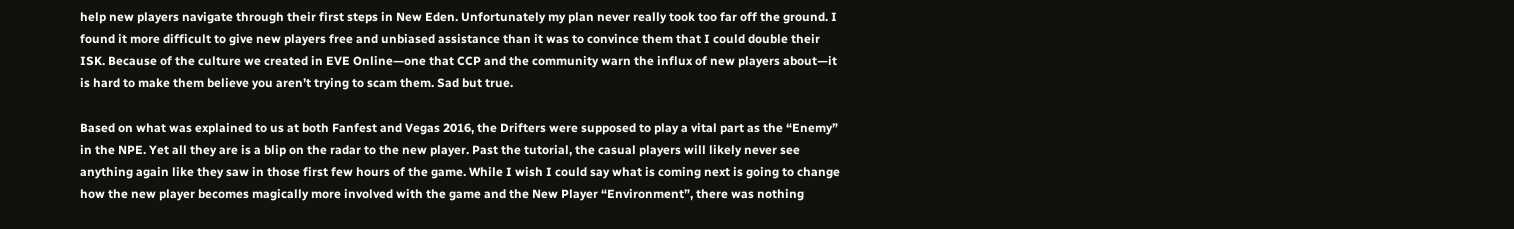help new players navigate through their first steps in New Eden. Unfortunately my plan never really took too far off the ground. I found it more difficult to give new players free and unbiased assistance than it was to convince them that I could double their ISK. Because of the culture we created in EVE Online—one that CCP and the community warn the influx of new players about—it is hard to make them believe you aren’t trying to scam them. Sad but true.

Based on what was explained to us at both Fanfest and Vegas 2016, the Drifters were supposed to play a vital part as the “Enemy” in the NPE. Yet all they are is a blip on the radar to the new player. Past the tutorial, the casual players will likely never see anything again like they saw in those first few hours of the game. While I wish I could say what is coming next is going to change how the new player becomes magically more involved with the game and the New Player “Environment”, there was nothing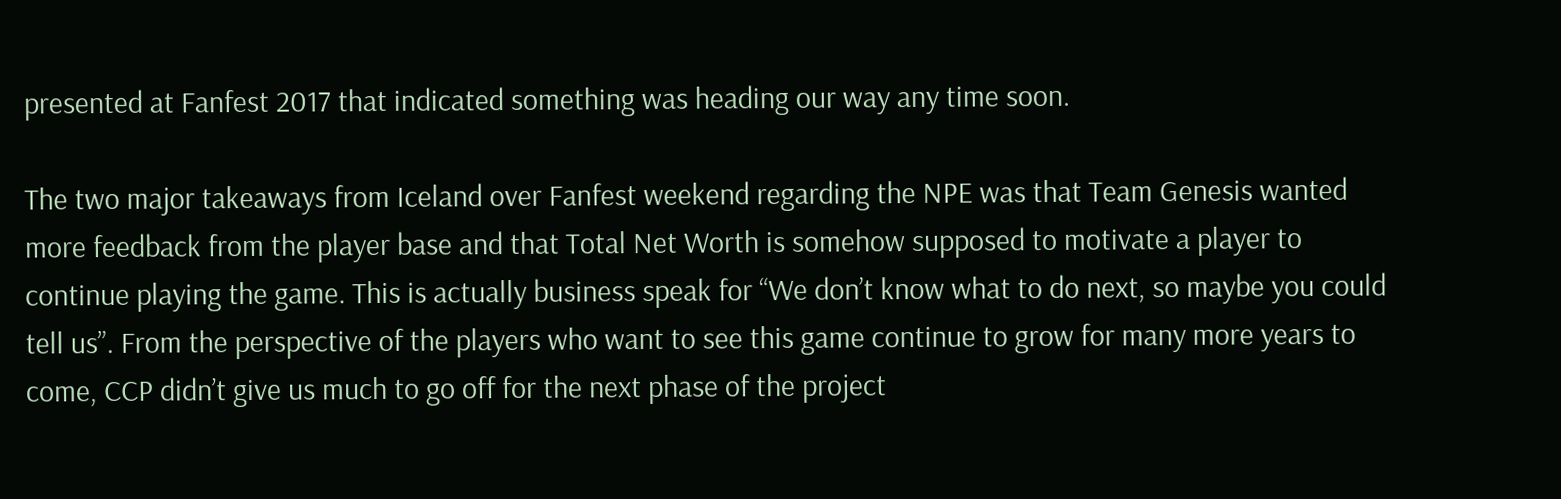presented at Fanfest 2017 that indicated something was heading our way any time soon.

The two major takeaways from Iceland over Fanfest weekend regarding the NPE was that Team Genesis wanted more feedback from the player base and that Total Net Worth is somehow supposed to motivate a player to continue playing the game. This is actually business speak for “We don’t know what to do next, so maybe you could tell us”. From the perspective of the players who want to see this game continue to grow for many more years to come, CCP didn’t give us much to go off for the next phase of the project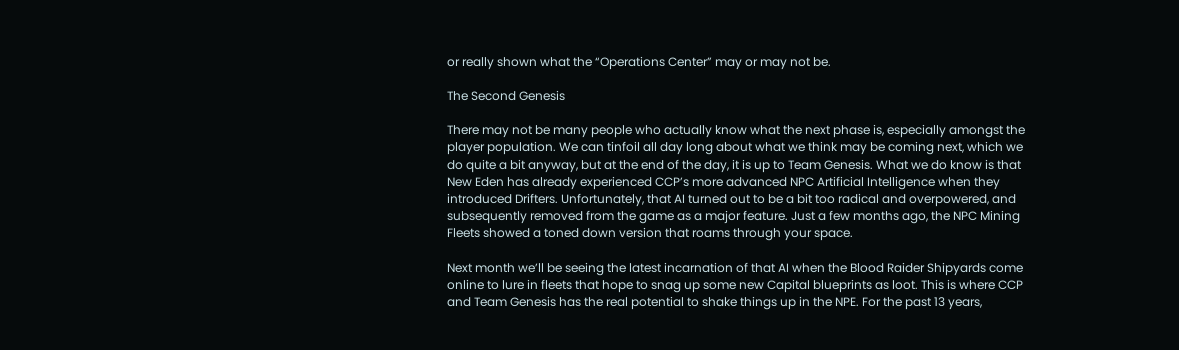or really shown what the “Operations Center” may or may not be.

The Second Genesis

There may not be many people who actually know what the next phase is, especially amongst the player population. We can tinfoil all day long about what we think may be coming next, which we do quite a bit anyway, but at the end of the day, it is up to Team Genesis. What we do know is that New Eden has already experienced CCP’s more advanced NPC Artificial Intelligence when they introduced Drifters. Unfortunately, that AI turned out to be a bit too radical and overpowered, and subsequently removed from the game as a major feature. Just a few months ago, the NPC Mining Fleets showed a toned down version that roams through your space.

Next month we’ll be seeing the latest incarnation of that AI when the Blood Raider Shipyards come online to lure in fleets that hope to snag up some new Capital blueprints as loot. This is where CCP and Team Genesis has the real potential to shake things up in the NPE. For the past 13 years,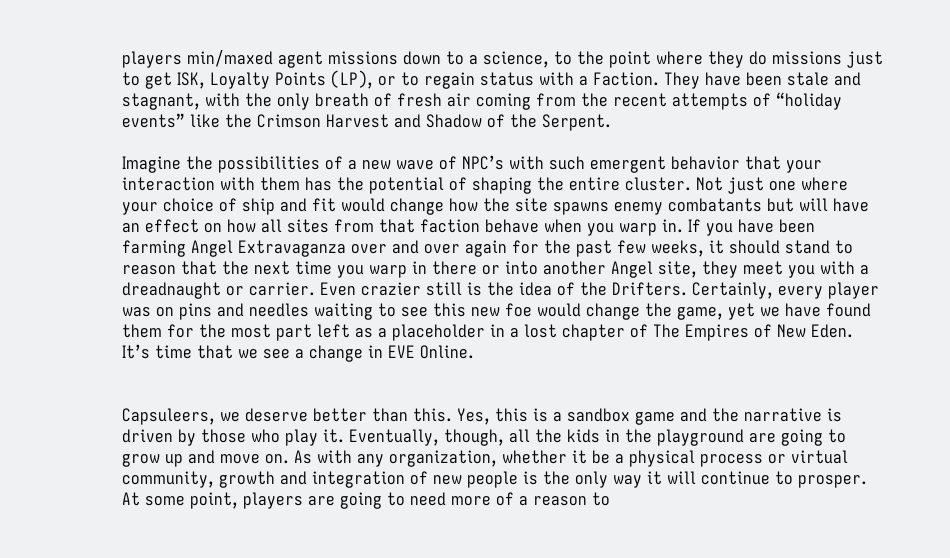players min/maxed agent missions down to a science, to the point where they do missions just to get ISK, Loyalty Points (LP), or to regain status with a Faction. They have been stale and stagnant, with the only breath of fresh air coming from the recent attempts of “holiday events” like the Crimson Harvest and Shadow of the Serpent.

Imagine the possibilities of a new wave of NPC’s with such emergent behavior that your interaction with them has the potential of shaping the entire cluster. Not just one where your choice of ship and fit would change how the site spawns enemy combatants but will have an effect on how all sites from that faction behave when you warp in. If you have been farming Angel Extravaganza over and over again for the past few weeks, it should stand to reason that the next time you warp in there or into another Angel site, they meet you with a dreadnaught or carrier. Even crazier still is the idea of the Drifters. Certainly, every player was on pins and needles waiting to see this new foe would change the game, yet we have found them for the most part left as a placeholder in a lost chapter of The Empires of New Eden. It’s time that we see a change in EVE Online.


Capsuleers, we deserve better than this. Yes, this is a sandbox game and the narrative is driven by those who play it. Eventually, though, all the kids in the playground are going to grow up and move on. As with any organization, whether it be a physical process or virtual community, growth and integration of new people is the only way it will continue to prosper. At some point, players are going to need more of a reason to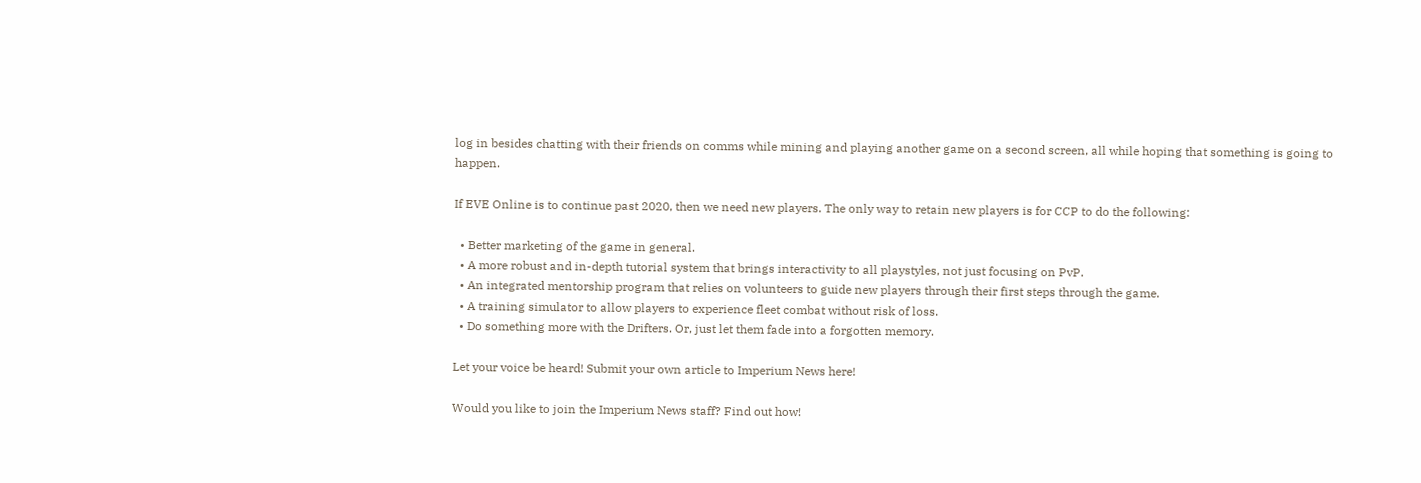log in besides chatting with their friends on comms while mining and playing another game on a second screen, all while hoping that something is going to happen.

If EVE Online is to continue past 2020, then we need new players. The only way to retain new players is for CCP to do the following:

  • Better marketing of the game in general.
  • A more robust and in-depth tutorial system that brings interactivity to all playstyles, not just focusing on PvP.
  • An integrated mentorship program that relies on volunteers to guide new players through their first steps through the game.
  • A training simulator to allow players to experience fleet combat without risk of loss.
  • Do something more with the Drifters. Or, just let them fade into a forgotten memory.

Let your voice be heard! Submit your own article to Imperium News here!

Would you like to join the Imperium News staff? Find out how!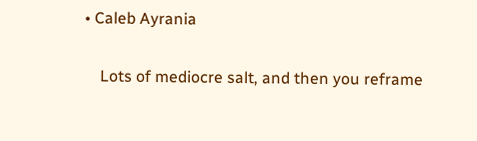• Caleb Ayrania

    Lots of mediocre salt, and then you reframe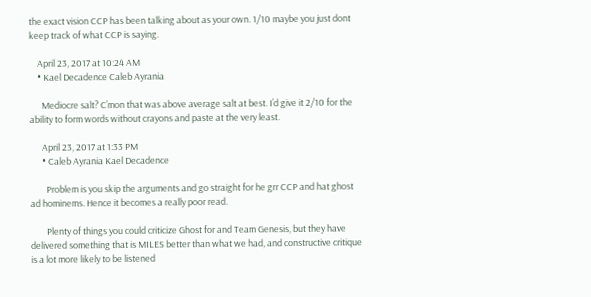the exact vision CCP has been talking about as your own. 1/10 maybe you just dont keep track of what CCP is saying.

    April 23, 2017 at 10:24 AM
    • Kael Decadence Caleb Ayrania

      Mediocre salt? C’mon that was above average salt at best. I’d give it 2/10 for the ability to form words without crayons and paste at the very least.

      April 23, 2017 at 1:33 PM
      • Caleb Ayrania Kael Decadence

        Problem is you skip the arguments and go straight for he grr CCP and hat ghost ad hominems. Hence it becomes a really poor read.

        Plenty of things you could criticize Ghost for and Team Genesis, but they have delivered something that is MILES better than what we had, and constructive critique is a lot more likely to be listened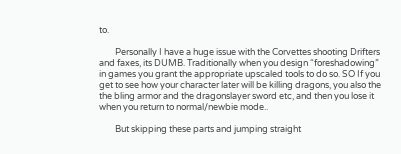to.

        Personally I have a huge issue with the Corvettes shooting Drifters and faxes, its DUMB. Traditionally when you design “foreshadowing” in games you grant the appropriate upscaled tools to do so. SO If you get to see how your character later will be killing dragons, you also the the bling armor and the dragonslayer sword etc, and then you lose it when you return to normal/newbie mode..

        But skipping these parts and jumping straight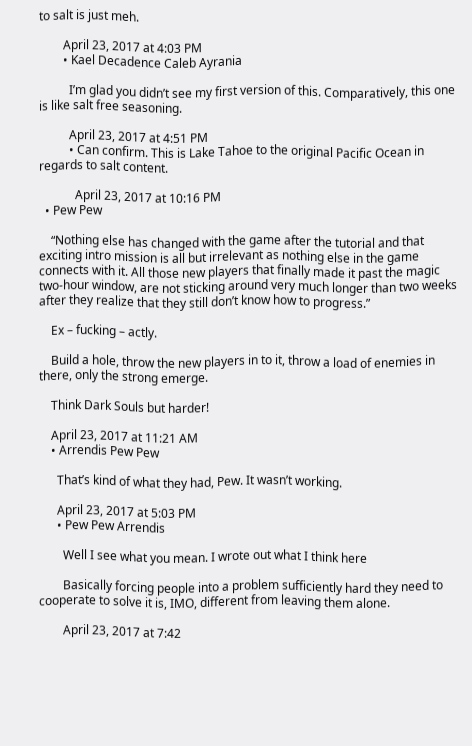to salt is just meh.

        April 23, 2017 at 4:03 PM
        • Kael Decadence Caleb Ayrania

          I’m glad you didn’t see my first version of this. Comparatively, this one is like salt free seasoning.

          April 23, 2017 at 4:51 PM
          • Can confirm. This is Lake Tahoe to the original Pacific Ocean in regards to salt content.

            April 23, 2017 at 10:16 PM
  • Pew Pew

    “Nothing else has changed with the game after the tutorial and that exciting intro mission is all but irrelevant as nothing else in the game connects with it. All those new players that finally made it past the magic two-hour window, are not sticking around very much longer than two weeks after they realize that they still don’t know how to progress.”

    Ex – fucking – actly.

    Build a hole, throw the new players in to it, throw a load of enemies in there, only the strong emerge.

    Think Dark Souls but harder!

    April 23, 2017 at 11:21 AM
    • Arrendis Pew Pew

      That’s kind of what they had, Pew. It wasn’t working.

      April 23, 2017 at 5:03 PM
      • Pew Pew Arrendis

        Well I see what you mean. I wrote out what I think here

        Basically forcing people into a problem sufficiently hard they need to cooperate to solve it is, IMO, different from leaving them alone.

        April 23, 2017 at 7:42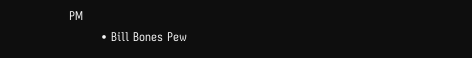PM
        • Bill Bones Pew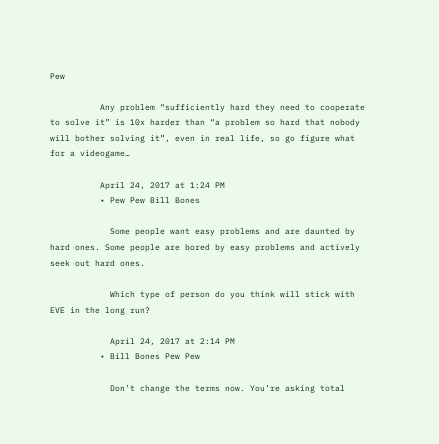Pew

          Any problem “sufficiently hard they need to cooperate to solve it” is 10x harder than “a problem so hard that nobody will bother solving it”, even in real life, so go figure what for a videogame…

          April 24, 2017 at 1:24 PM
          • Pew Pew Bill Bones

            Some people want easy problems and are daunted by hard ones. Some people are bored by easy problems and actively seek out hard ones.

            Which type of person do you think will stick with EVE in the long run?

            April 24, 2017 at 2:14 PM
          • Bill Bones Pew Pew

            Don’t change the terms now. You’re asking total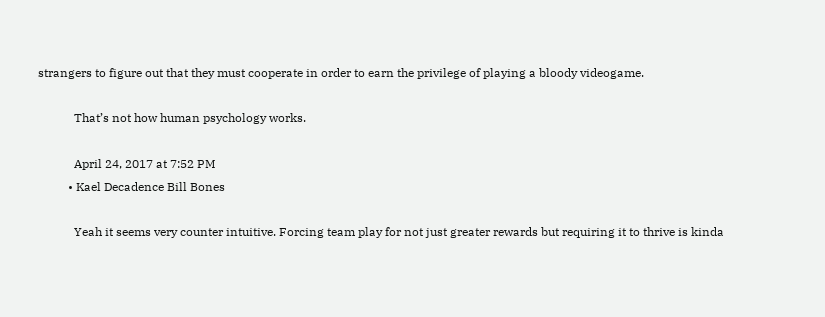strangers to figure out that they must cooperate in order to earn the privilege of playing a bloody videogame.

            That’s not how human psychology works.

            April 24, 2017 at 7:52 PM
          • Kael Decadence Bill Bones

            Yeah it seems very counter intuitive. Forcing team play for not just greater rewards but requiring it to thrive is kinda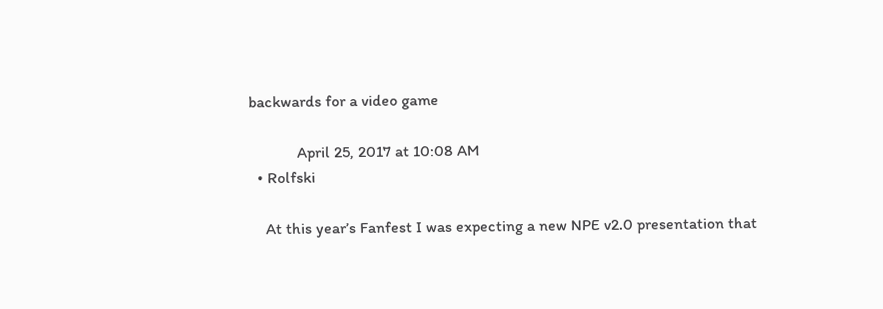backwards for a video game

            April 25, 2017 at 10:08 AM
  • Rolfski

    At this year’s Fanfest I was expecting a new NPE v2.0 presentation that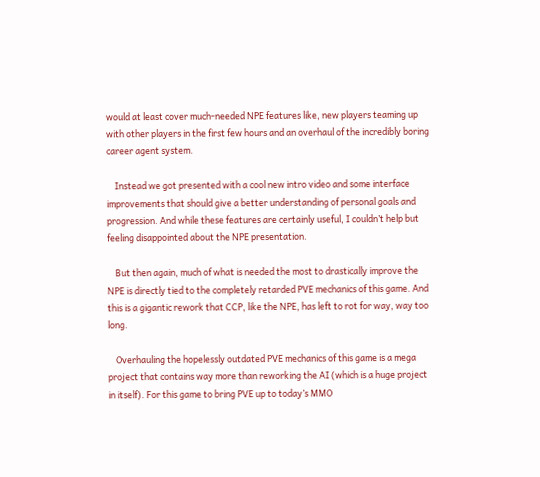would at least cover much-needed NPE features like, new players teaming up with other players in the first few hours and an overhaul of the incredibly boring career agent system.

    Instead we got presented with a cool new intro video and some interface improvements that should give a better understanding of personal goals and progression. And while these features are certainly useful, I couldn’t help but feeling disappointed about the NPE presentation.

    But then again, much of what is needed the most to drastically improve the NPE is directly tied to the completely retarded PVE mechanics of this game. And this is a gigantic rework that CCP, like the NPE, has left to rot for way, way too long.

    Overhauling the hopelessly outdated PVE mechanics of this game is a mega project that contains way more than reworking the AI (which is a huge project in itself). For this game to bring PVE up to today’s MMO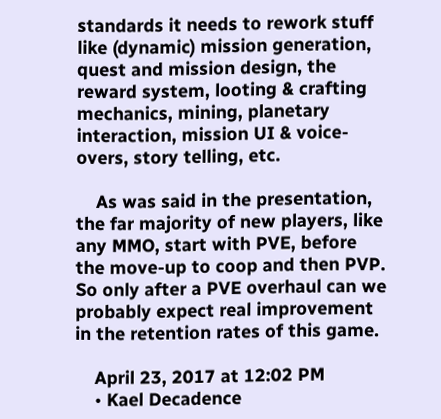standards it needs to rework stuff like (dynamic) mission generation, quest and mission design, the reward system, looting & crafting mechanics, mining, planetary interaction, mission UI & voice-overs, story telling, etc.

    As was said in the presentation, the far majority of new players, like any MMO, start with PVE, before the move-up to coop and then PVP. So only after a PVE overhaul can we probably expect real improvement in the retention rates of this game.

    April 23, 2017 at 12:02 PM
    • Kael Decadence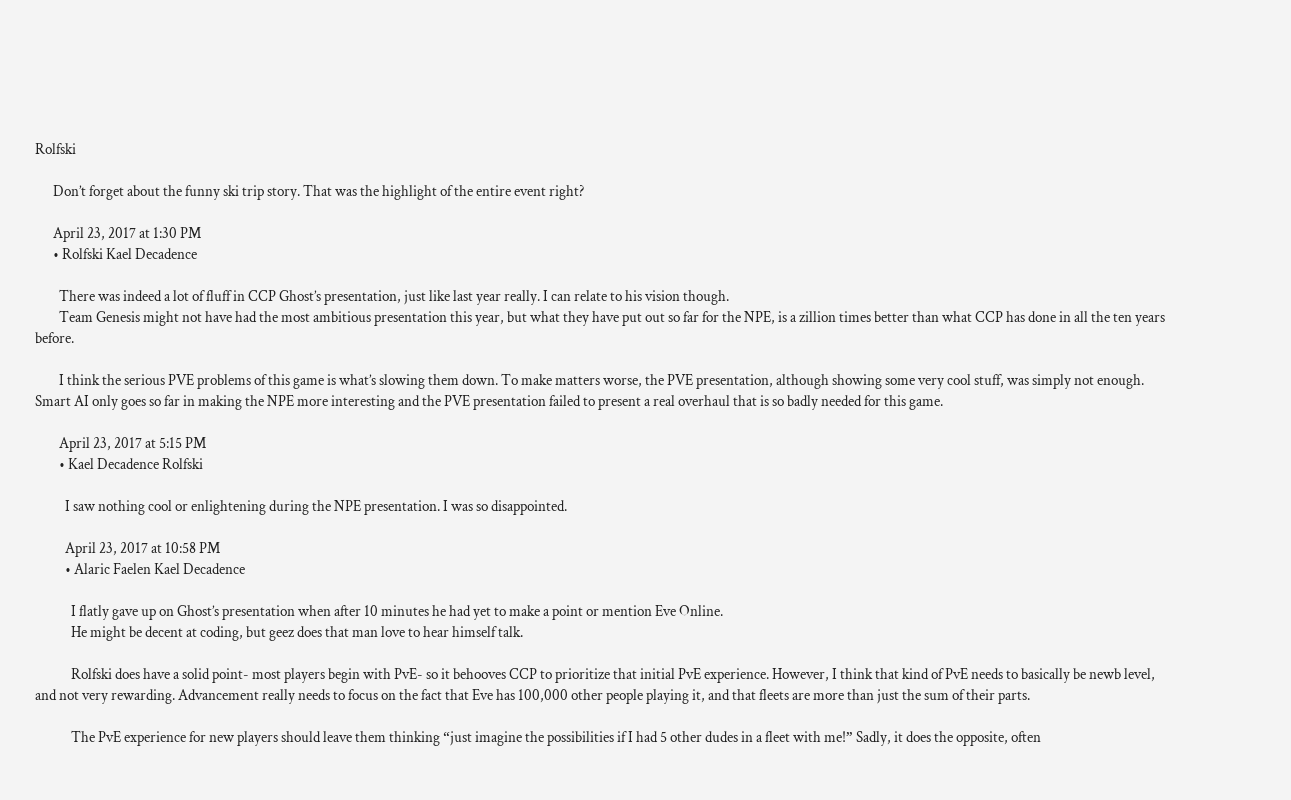Rolfski

      Don’t forget about the funny ski trip story. That was the highlight of the entire event right?

      April 23, 2017 at 1:30 PM
      • Rolfski Kael Decadence

        There was indeed a lot of fluff in CCP Ghost’s presentation, just like last year really. I can relate to his vision though.
        Team Genesis might not have had the most ambitious presentation this year, but what they have put out so far for the NPE, is a zillion times better than what CCP has done in all the ten years before.

        I think the serious PVE problems of this game is what’s slowing them down. To make matters worse, the PVE presentation, although showing some very cool stuff, was simply not enough. Smart AI only goes so far in making the NPE more interesting and the PVE presentation failed to present a real overhaul that is so badly needed for this game.

        April 23, 2017 at 5:15 PM
        • Kael Decadence Rolfski

          I saw nothing cool or enlightening during the NPE presentation. I was so disappointed.

          April 23, 2017 at 10:58 PM
          • Alaric Faelen Kael Decadence

            I flatly gave up on Ghost’s presentation when after 10 minutes he had yet to make a point or mention Eve Online.
            He might be decent at coding, but geez does that man love to hear himself talk.

            Rolfski does have a solid point- most players begin with PvE- so it behooves CCP to prioritize that initial PvE experience. However, I think that kind of PvE needs to basically be newb level, and not very rewarding. Advancement really needs to focus on the fact that Eve has 100,000 other people playing it, and that fleets are more than just the sum of their parts.

            The PvE experience for new players should leave them thinking “just imagine the possibilities if I had 5 other dudes in a fleet with me!” Sadly, it does the opposite, often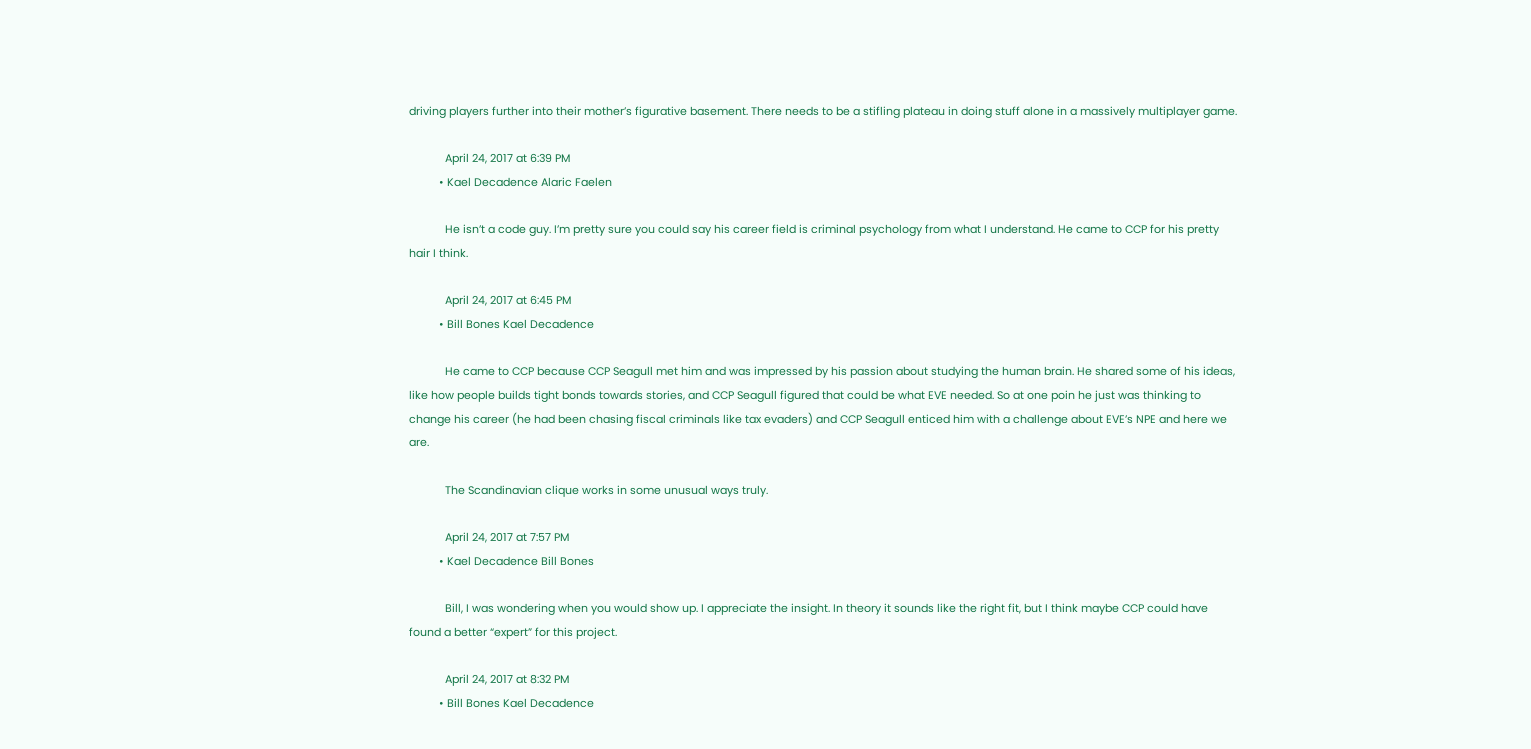driving players further into their mother’s figurative basement. There needs to be a stifling plateau in doing stuff alone in a massively multiplayer game.

            April 24, 2017 at 6:39 PM
          • Kael Decadence Alaric Faelen

            He isn’t a code guy. I’m pretty sure you could say his career field is criminal psychology from what I understand. He came to CCP for his pretty hair I think.

            April 24, 2017 at 6:45 PM
          • Bill Bones Kael Decadence

            He came to CCP because CCP Seagull met him and was impressed by his passion about studying the human brain. He shared some of his ideas, like how people builds tight bonds towards stories, and CCP Seagull figured that could be what EVE needed. So at one poin he just was thinking to change his career (he had been chasing fiscal criminals like tax evaders) and CCP Seagull enticed him with a challenge about EVE’s NPE and here we are.

            The Scandinavian clique works in some unusual ways truly.

            April 24, 2017 at 7:57 PM
          • Kael Decadence Bill Bones

            Bill, I was wondering when you would show up. I appreciate the insight. In theory it sounds like the right fit, but I think maybe CCP could have found a better “expert” for this project.

            April 24, 2017 at 8:32 PM
          • Bill Bones Kael Decadence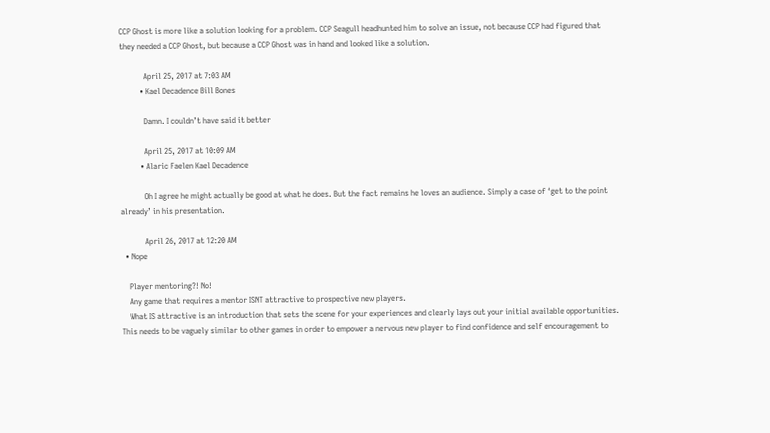CCP Ghost is more like a solution looking for a problem. CCP Seagull headhunted him to solve an issue, not because CCP had figured that they needed a CCP Ghost, but because a CCP Ghost was in hand and looked like a solution.

            April 25, 2017 at 7:03 AM
          • Kael Decadence Bill Bones

            Damn. I couldn’t have said it better

            April 25, 2017 at 10:09 AM
          • Alaric Faelen Kael Decadence

            Oh I agree he might actually be good at what he does. But the fact remains he loves an audience. Simply a case of ‘get to the point already’ in his presentation.

            April 26, 2017 at 12:20 AM
  • Nope

    Player mentoring?! No!
    Any game that requires a mentor ISNT attractive to prospective new players.
    What IS attractive is an introduction that sets the scene for your experiences and clearly lays out your initial available opportunities. This needs to be vaguely similar to other games in order to empower a nervous new player to find confidence and self encouragement to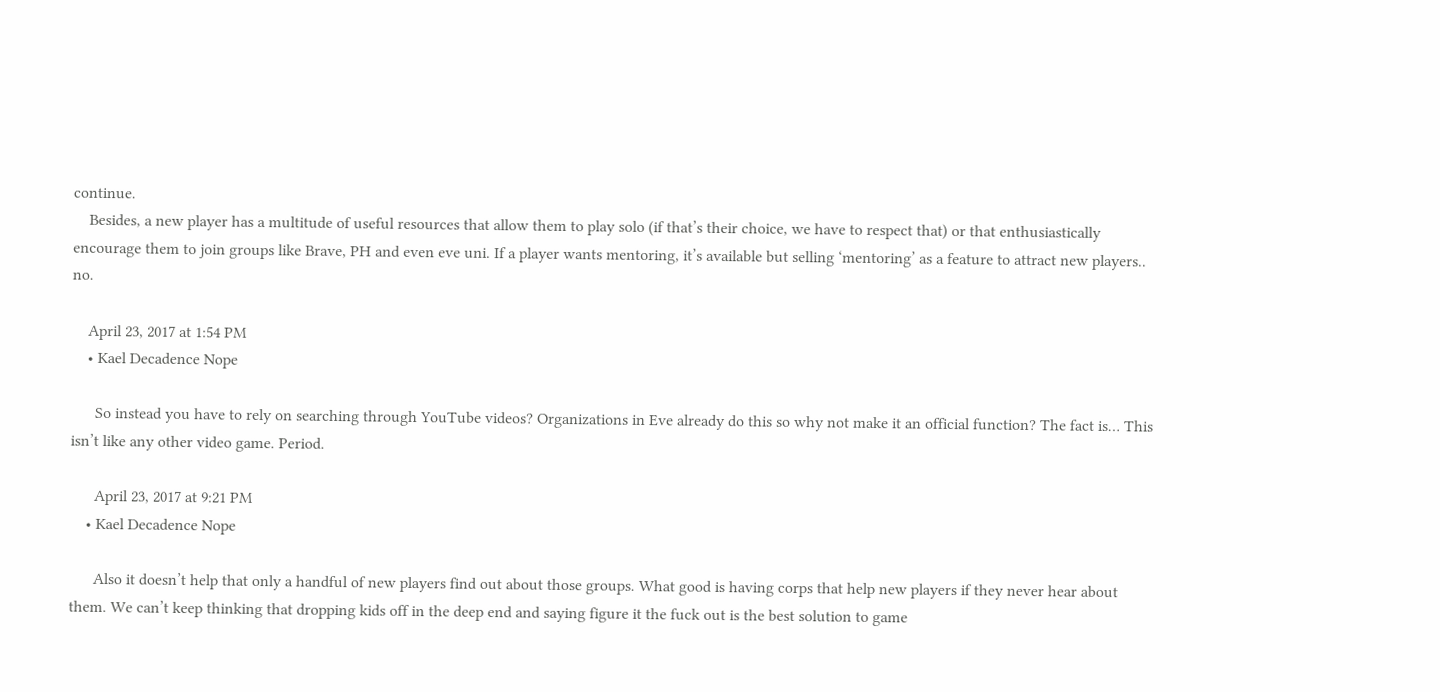continue.
    Besides, a new player has a multitude of useful resources that allow them to play solo (if that’s their choice, we have to respect that) or that enthusiastically encourage them to join groups like Brave, PH and even eve uni. If a player wants mentoring, it’s available but selling ‘mentoring’ as a feature to attract new players.. no.

    April 23, 2017 at 1:54 PM
    • Kael Decadence Nope

      So instead you have to rely on searching through YouTube videos? Organizations in Eve already do this so why not make it an official function? The fact is… This isn’t like any other video game. Period.

      April 23, 2017 at 9:21 PM
    • Kael Decadence Nope

      Also it doesn’t help that only a handful of new players find out about those groups. What good is having corps that help new players if they never hear about them. We can’t keep thinking that dropping kids off in the deep end and saying figure it the fuck out is the best solution to game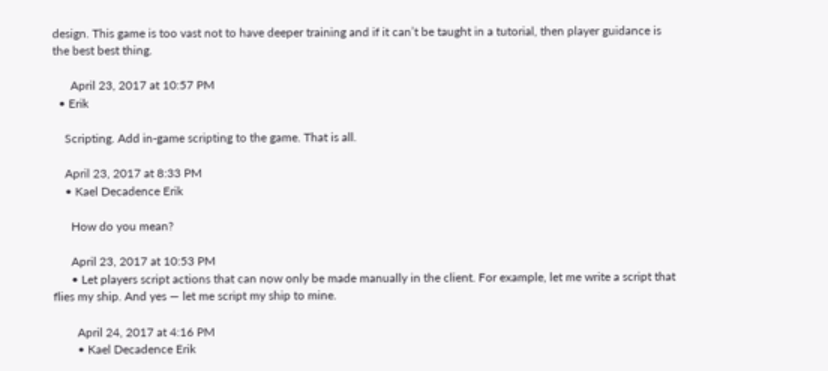design. This game is too vast not to have deeper training and if it can’t be taught in a tutorial, then player guidance is the best best thing.

      April 23, 2017 at 10:57 PM
  • Erik

    Scripting. Add in-game scripting to the game. That is all.

    April 23, 2017 at 8:33 PM
    • Kael Decadence Erik

      How do you mean?

      April 23, 2017 at 10:53 PM
      • Let players script actions that can now only be made manually in the client. For example, let me write a script that flies my ship. And yes — let me script my ship to mine.

        April 24, 2017 at 4:16 PM
        • Kael Decadence Erik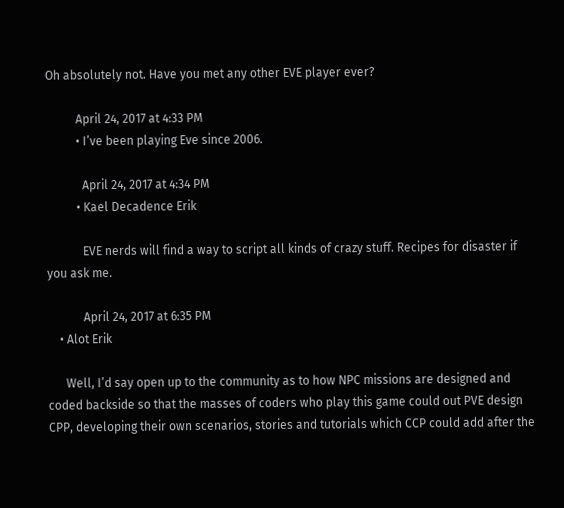Oh absolutely not. Have you met any other EVE player ever?

          April 24, 2017 at 4:33 PM
          • I’ve been playing Eve since 2006.

            April 24, 2017 at 4:34 PM
          • Kael Decadence Erik

            EVE nerds will find a way to script all kinds of crazy stuff. Recipes for disaster if you ask me.

            April 24, 2017 at 6:35 PM
    • Alot Erik

      Well, I’d say open up to the community as to how NPC missions are designed and coded backside so that the masses of coders who play this game could out PVE design CPP, developing their own scenarios, stories and tutorials which CCP could add after the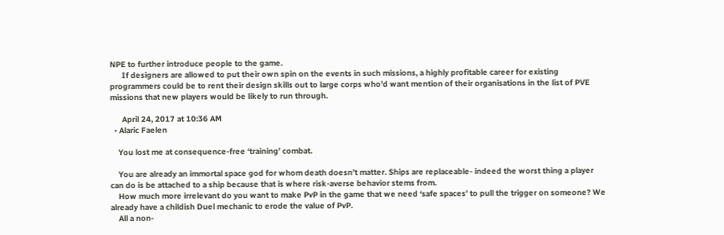NPE to further introduce people to the game.
      If designers are allowed to put their own spin on the events in such missions, a highly profitable career for existing programmers could be to rent their design skills out to large corps who’d want mention of their organisations in the list of PVE missions that new players would be likely to run through.

      April 24, 2017 at 10:36 AM
  • Alaric Faelen

    You lost me at consequence-free ‘training’ combat.

    You are already an immortal space god for whom death doesn’t matter. Ships are replaceable- indeed the worst thing a player can do is be attached to a ship because that is where risk-averse behavior stems from.
    How much more irrelevant do you want to make PvP in the game that we need ‘safe spaces’ to pull the trigger on someone? We already have a childish Duel mechanic to erode the value of PvP.
    All a non-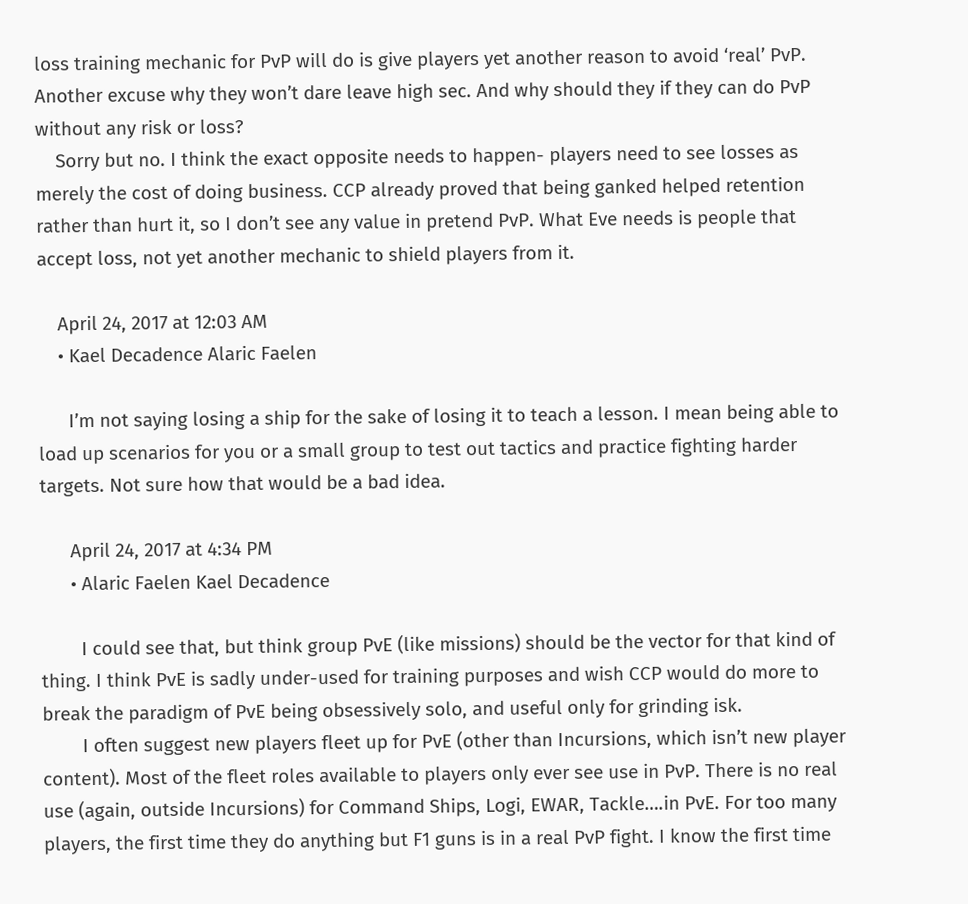loss training mechanic for PvP will do is give players yet another reason to avoid ‘real’ PvP. Another excuse why they won’t dare leave high sec. And why should they if they can do PvP without any risk or loss?
    Sorry but no. I think the exact opposite needs to happen- players need to see losses as merely the cost of doing business. CCP already proved that being ganked helped retention rather than hurt it, so I don’t see any value in pretend PvP. What Eve needs is people that accept loss, not yet another mechanic to shield players from it.

    April 24, 2017 at 12:03 AM
    • Kael Decadence Alaric Faelen

      I’m not saying losing a ship for the sake of losing it to teach a lesson. I mean being able to load up scenarios for you or a small group to test out tactics and practice fighting harder targets. Not sure how that would be a bad idea.

      April 24, 2017 at 4:34 PM
      • Alaric Faelen Kael Decadence

        I could see that, but think group PvE (like missions) should be the vector for that kind of thing. I think PvE is sadly under-used for training purposes and wish CCP would do more to break the paradigm of PvE being obsessively solo, and useful only for grinding isk.
        I often suggest new players fleet up for PvE (other than Incursions, which isn’t new player content). Most of the fleet roles available to players only ever see use in PvP. There is no real use (again, outside Incursions) for Command Ships, Logi, EWAR, Tackle….in PvE. For too many players, the first time they do anything but F1 guns is in a real PvP fight. I know the first time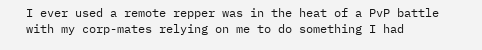I ever used a remote repper was in the heat of a PvP battle with my corp-mates relying on me to do something I had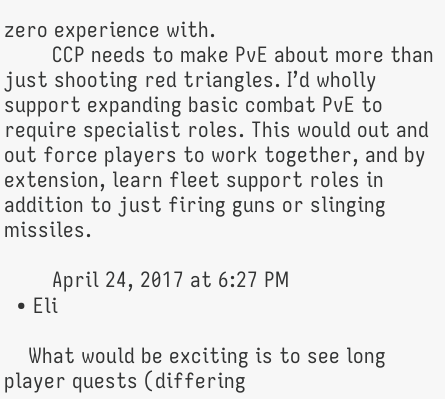zero experience with.
        CCP needs to make PvE about more than just shooting red triangles. I’d wholly support expanding basic combat PvE to require specialist roles. This would out and out force players to work together, and by extension, learn fleet support roles in addition to just firing guns or slinging missiles.

        April 24, 2017 at 6:27 PM
  • Eli

    What would be exciting is to see long player quests (differing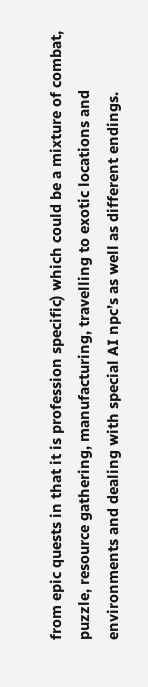from epic quests in that it is profession specific) which could be a mixture of combat, puzzle, resource gathering, manufacturing, travelling to exotic locations and environments and dealing with special AI npc’s as well as different endings.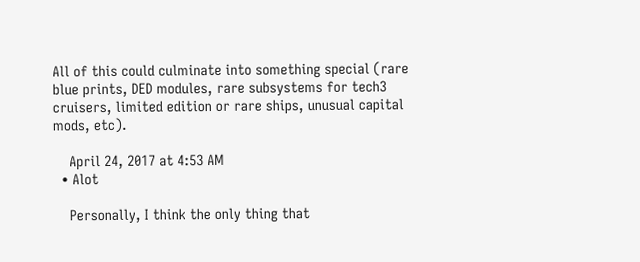All of this could culminate into something special (rare blue prints, DED modules, rare subsystems for tech3 cruisers, limited edition or rare ships, unusual capital mods, etc).

    April 24, 2017 at 4:53 AM
  • Alot

    Personally, I think the only thing that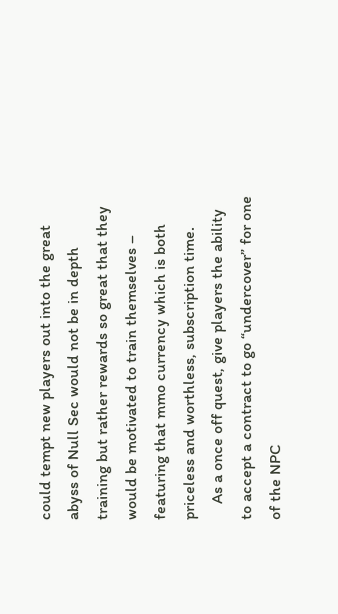could tempt new players out into the great abyss of Null Sec would not be in depth training but rather rewards so great that they would be motivated to train themselves – featuring that mmo currency which is both priceless and worthless, subscription time.
    As a once off quest, give players the ability to accept a contract to go “undercover” for one of the NPC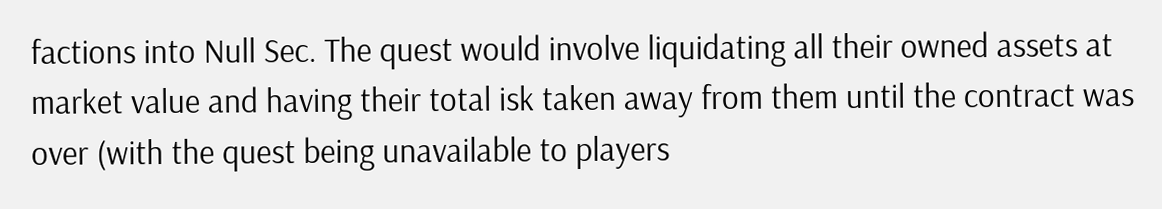factions into Null Sec. The quest would involve liquidating all their owned assets at market value and having their total isk taken away from them until the contract was over (with the quest being unavailable to players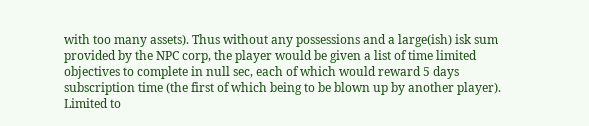with too many assets). Thus without any possessions and a large(ish) isk sum provided by the NPC corp, the player would be given a list of time limited objectives to complete in null sec, each of which would reward 5 days subscription time (the first of which being to be blown up by another player). Limited to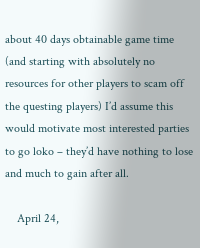about 40 days obtainable game time (and starting with absolutely no resources for other players to scam off the questing players) I’d assume this would motivate most interested parties to go loko – they’d have nothing to lose and much to gain after all.

    April 24,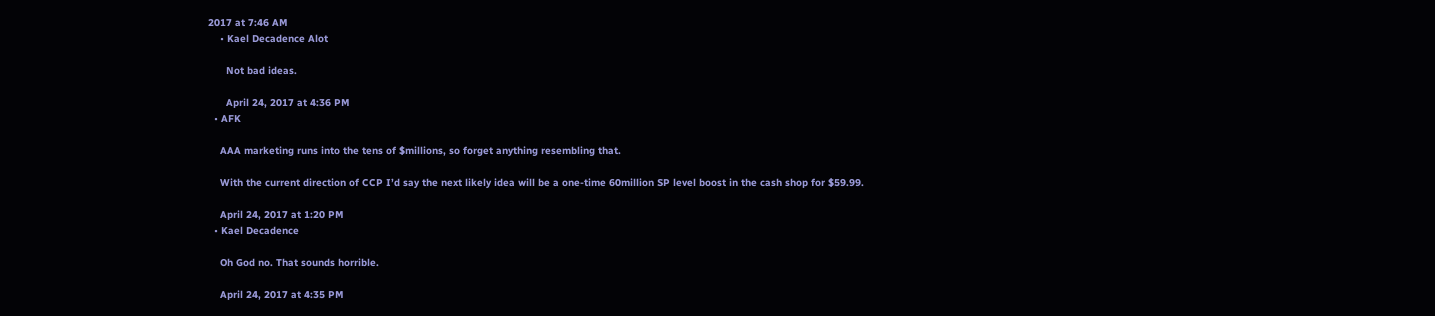2017 at 7:46 AM
    • Kael Decadence Alot

      Not bad ideas.

      April 24, 2017 at 4:36 PM
  • AFK

    AAA marketing runs into the tens of $millions, so forget anything resembling that.

    With the current direction of CCP I’d say the next likely idea will be a one-time 60million SP level boost in the cash shop for $59.99.

    April 24, 2017 at 1:20 PM
  • Kael Decadence

    Oh God no. That sounds horrible.

    April 24, 2017 at 4:35 PM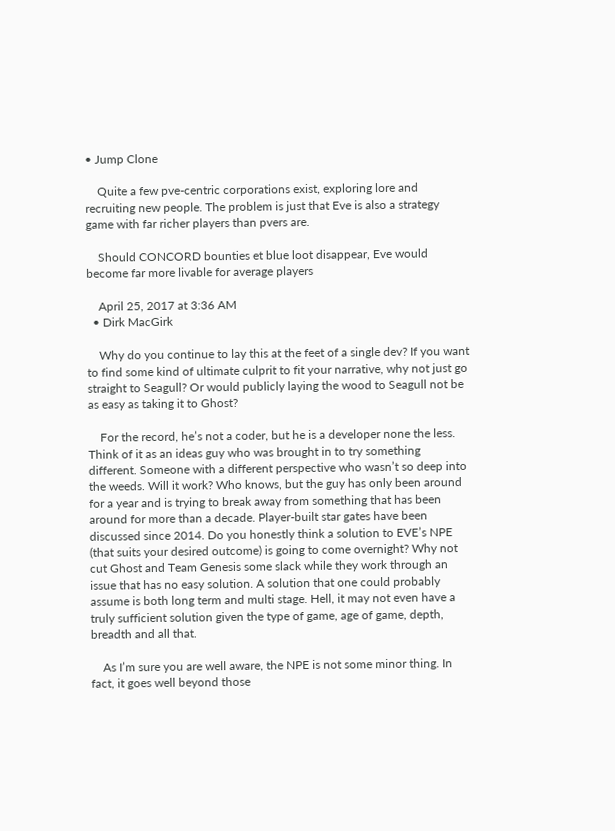• Jump Clone

    Quite a few pve-centric corporations exist, exploring lore and recruiting new people. The problem is just that Eve is also a strategy game with far richer players than pvers are.

    Should CONCORD bounties et blue loot disappear, Eve would become far more livable for average players

    April 25, 2017 at 3:36 AM
  • Dirk MacGirk

    Why do you continue to lay this at the feet of a single dev? If you want to find some kind of ultimate culprit to fit your narrative, why not just go straight to Seagull? Or would publicly laying the wood to Seagull not be as easy as taking it to Ghost?

    For the record, he’s not a coder, but he is a developer none the less. Think of it as an ideas guy who was brought in to try something different. Someone with a different perspective who wasn’t so deep into the weeds. Will it work? Who knows, but the guy has only been around for a year and is trying to break away from something that has been around for more than a decade. Player-built star gates have been discussed since 2014. Do you honestly think a solution to EVE’s NPE (that suits your desired outcome) is going to come overnight? Why not cut Ghost and Team Genesis some slack while they work through an issue that has no easy solution. A solution that one could probably assume is both long term and multi stage. Hell, it may not even have a truly sufficient solution given the type of game, age of game, depth, breadth and all that.

    As I’m sure you are well aware, the NPE is not some minor thing. In fact, it goes well beyond those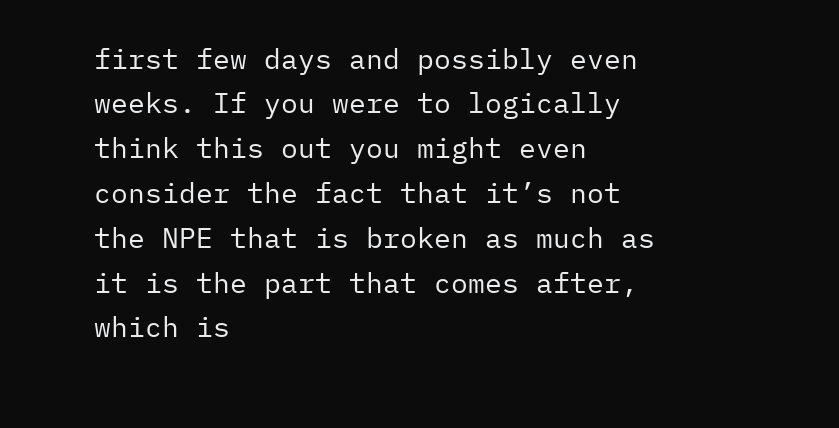first few days and possibly even weeks. If you were to logically think this out you might even consider the fact that it’s not the NPE that is broken as much as it is the part that comes after, which is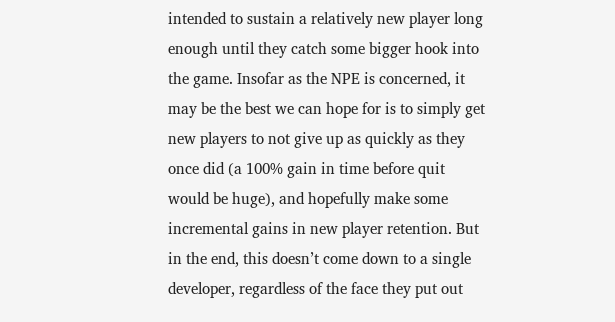intended to sustain a relatively new player long enough until they catch some bigger hook into the game. Insofar as the NPE is concerned, it may be the best we can hope for is to simply get new players to not give up as quickly as they once did (a 100% gain in time before quit would be huge), and hopefully make some incremental gains in new player retention. But in the end, this doesn’t come down to a single developer, regardless of the face they put out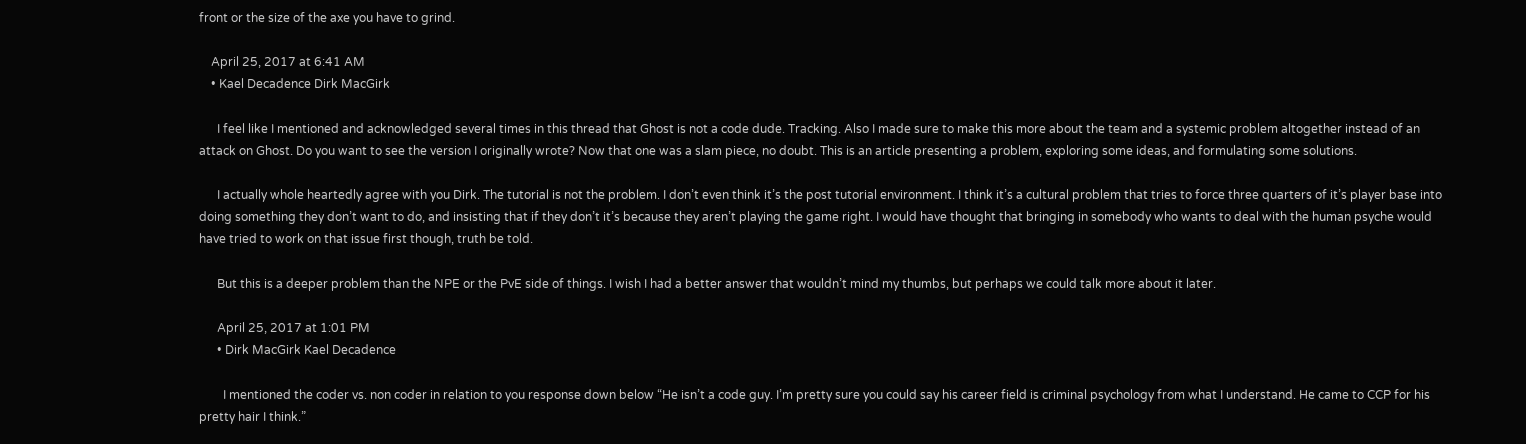front or the size of the axe you have to grind.

    April 25, 2017 at 6:41 AM
    • Kael Decadence Dirk MacGirk

      I feel like I mentioned and acknowledged several times in this thread that Ghost is not a code dude. Tracking. Also I made sure to make this more about the team and a systemic problem altogether instead of an attack on Ghost. Do you want to see the version I originally wrote? Now that one was a slam piece, no doubt. This is an article presenting a problem, exploring some ideas, and formulating some solutions.

      I actually whole heartedly agree with you Dirk. The tutorial is not the problem. I don’t even think it’s the post tutorial environment. I think it’s a cultural problem that tries to force three quarters of it’s player base into doing something they don’t want to do, and insisting that if they don’t it’s because they aren’t playing the game right. I would have thought that bringing in somebody who wants to deal with the human psyche would have tried to work on that issue first though, truth be told.

      But this is a deeper problem than the NPE or the PvE side of things. I wish I had a better answer that wouldn’t mind my thumbs, but perhaps we could talk more about it later.

      April 25, 2017 at 1:01 PM
      • Dirk MacGirk Kael Decadence

        I mentioned the coder vs. non coder in relation to you response down below “He isn’t a code guy. I’m pretty sure you could say his career field is criminal psychology from what I understand. He came to CCP for his pretty hair I think.”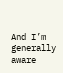And I’m generally aware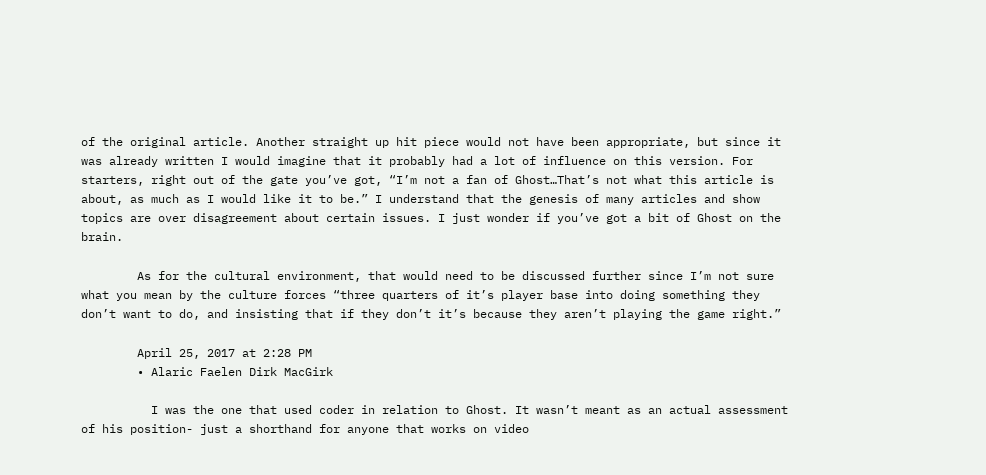of the original article. Another straight up hit piece would not have been appropriate, but since it was already written I would imagine that it probably had a lot of influence on this version. For starters, right out of the gate you’ve got, “I’m not a fan of Ghost…That’s not what this article is about, as much as I would like it to be.” I understand that the genesis of many articles and show topics are over disagreement about certain issues. I just wonder if you’ve got a bit of Ghost on the brain.

        As for the cultural environment, that would need to be discussed further since I’m not sure what you mean by the culture forces “three quarters of it’s player base into doing something they don’t want to do, and insisting that if they don’t it’s because they aren’t playing the game right.”

        April 25, 2017 at 2:28 PM
        • Alaric Faelen Dirk MacGirk

          I was the one that used coder in relation to Ghost. It wasn’t meant as an actual assessment of his position- just a shorthand for anyone that works on video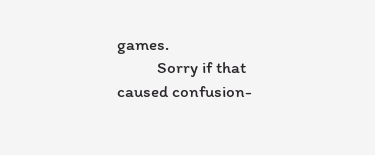games.
          Sorry if that caused confusion-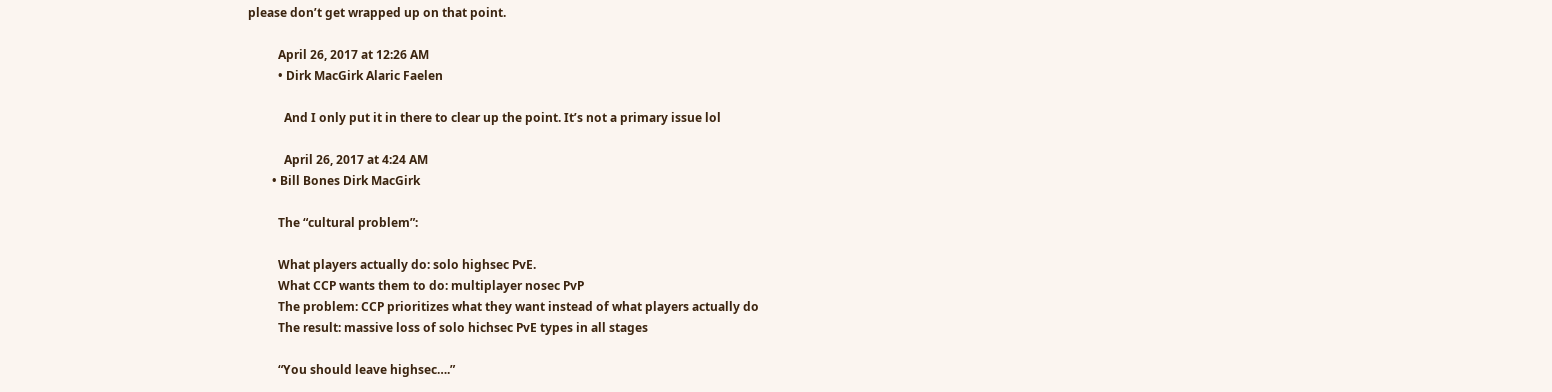please don’t get wrapped up on that point.

          April 26, 2017 at 12:26 AM
          • Dirk MacGirk Alaric Faelen

            And I only put it in there to clear up the point. It’s not a primary issue lol

            April 26, 2017 at 4:24 AM
        • Bill Bones Dirk MacGirk

          The “cultural problem”:

          What players actually do: solo highsec PvE.
          What CCP wants them to do: multiplayer nosec PvP
          The problem: CCP prioritizes what they want instead of what players actually do
          The result: massive loss of solo hichsec PvE types in all stages

          “You should leave highsec….”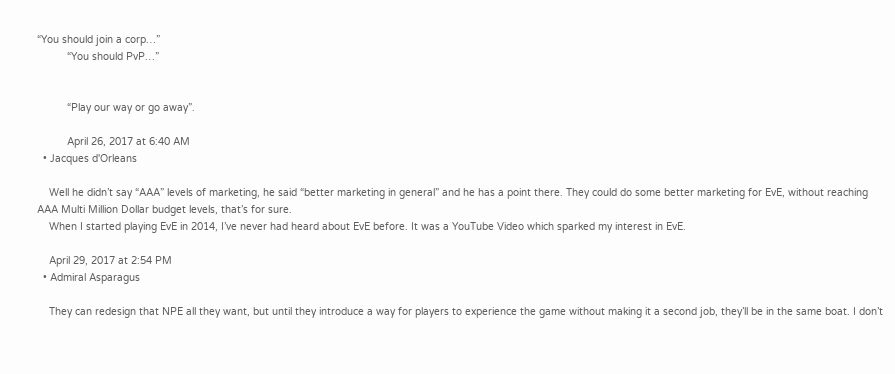“You should join a corp…”
          “You should PvP…”


          “Play our way or go away”.

          April 26, 2017 at 6:40 AM
  • Jacques d'Orleans

    Well he didn’t say “AAA” levels of marketing, he said “better marketing in general” and he has a point there. They could do some better marketing for EvE, without reaching AAA Multi Million Dollar budget levels, that’s for sure.
    When I started playing EvE in 2014, I’ve never had heard about EvE before. It was a YouTube Video which sparked my interest in EvE.

    April 29, 2017 at 2:54 PM
  • Admiral Asparagus

    They can redesign that NPE all they want, but until they introduce a way for players to experience the game without making it a second job, they’ll be in the same boat. I don’t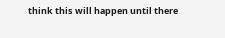think this will happen until there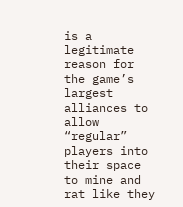is a legitimate reason for the game’s largest alliances to allow “regular” players into their space to mine and rat like they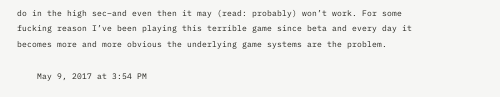do in the high sec–and even then it may (read: probably) won’t work. For some fucking reason I’ve been playing this terrible game since beta and every day it becomes more and more obvious the underlying game systems are the problem.

    May 9, 2017 at 3:54 PM